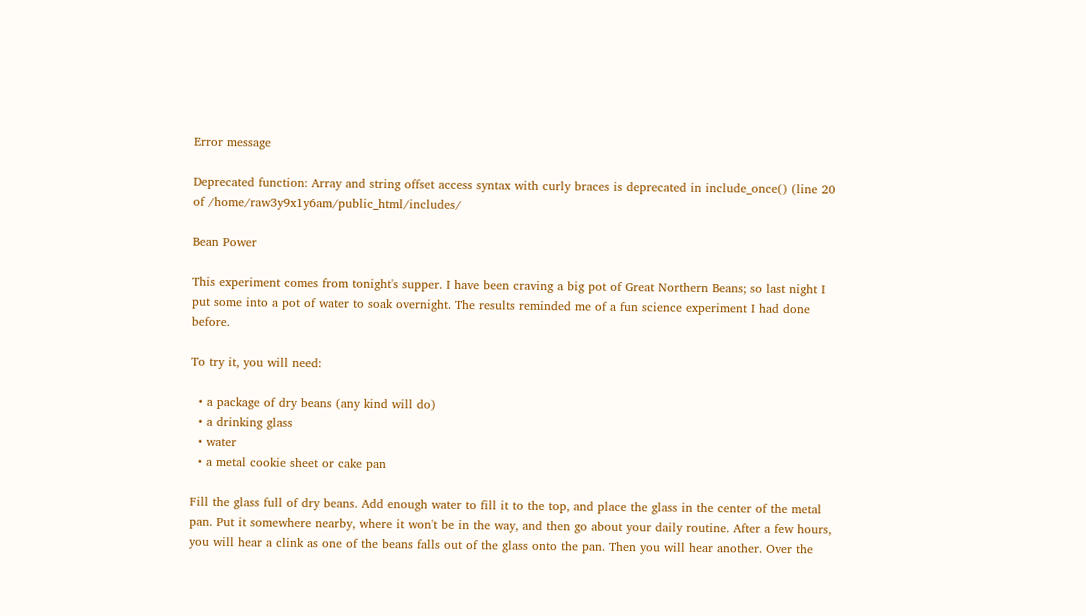Error message

Deprecated function: Array and string offset access syntax with curly braces is deprecated in include_once() (line 20 of /home/raw3y9x1y6am/public_html/includes/

Bean Power

This experiment comes from tonight's supper. I have been craving a big pot of Great Northern Beans; so last night I put some into a pot of water to soak overnight. The results reminded me of a fun science experiment I had done before.

To try it, you will need:

  • a package of dry beans (any kind will do)
  • a drinking glass
  • water
  • a metal cookie sheet or cake pan

Fill the glass full of dry beans. Add enough water to fill it to the top, and place the glass in the center of the metal pan. Put it somewhere nearby, where it won't be in the way, and then go about your daily routine. After a few hours, you will hear a clink as one of the beans falls out of the glass onto the pan. Then you will hear another. Over the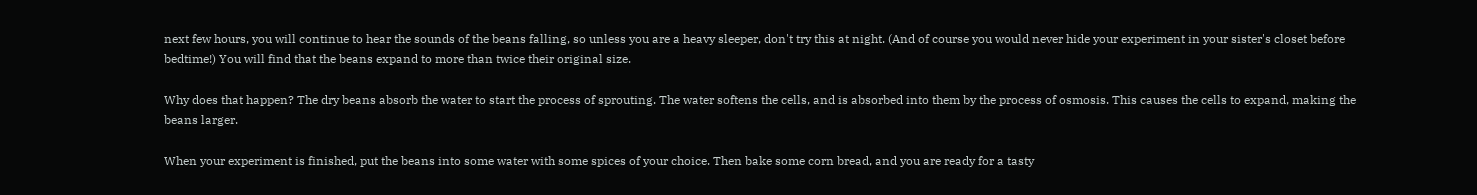next few hours, you will continue to hear the sounds of the beans falling, so unless you are a heavy sleeper, don't try this at night. (And of course you would never hide your experiment in your sister's closet before bedtime!) You will find that the beans expand to more than twice their original size.

Why does that happen? The dry beans absorb the water to start the process of sprouting. The water softens the cells, and is absorbed into them by the process of osmosis. This causes the cells to expand, making the beans larger.

When your experiment is finished, put the beans into some water with some spices of your choice. Then bake some corn bread, and you are ready for a tasty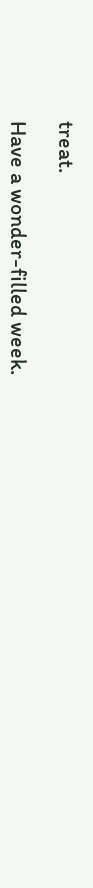treat.

Have a wonder-filled week.